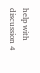help with discussion 4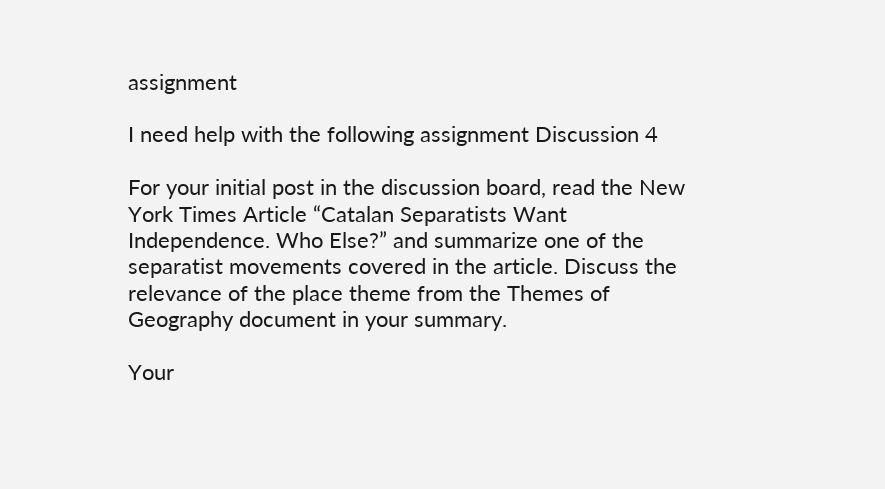assignment

I need help with the following assignment Discussion 4

For your initial post in the discussion board, read the New York Times Article “Catalan Separatists Want Independence. Who Else?” and summarize one of the separatist movements covered in the article. Discuss the relevance of the place theme from the Themes of Geography document in your summary.

Your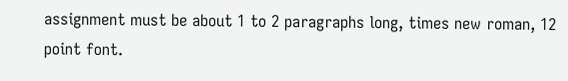assignment must be about 1 to 2 paragraphs long, times new roman, 12 point font.